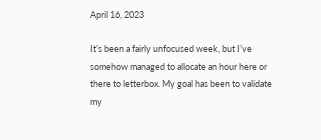April 16, 2023

It’s been a fairly unfocused week, but I’ve somehow managed to allocate an hour here or there to letterbox. My goal has been to validate my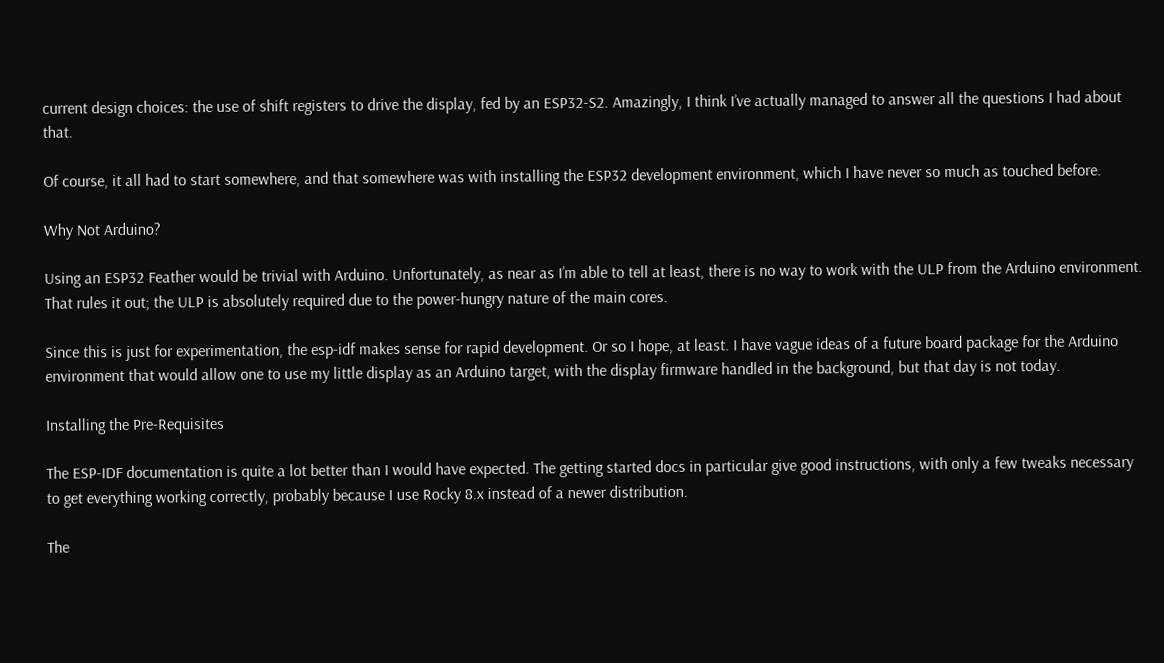current design choices: the use of shift registers to drive the display, fed by an ESP32-S2. Amazingly, I think I’ve actually managed to answer all the questions I had about that.

Of course, it all had to start somewhere, and that somewhere was with installing the ESP32 development environment, which I have never so much as touched before.

Why Not Arduino?

Using an ESP32 Feather would be trivial with Arduino. Unfortunately, as near as I’m able to tell at least, there is no way to work with the ULP from the Arduino environment. That rules it out; the ULP is absolutely required due to the power-hungry nature of the main cores.

Since this is just for experimentation, the esp-idf makes sense for rapid development. Or so I hope, at least. I have vague ideas of a future board package for the Arduino environment that would allow one to use my little display as an Arduino target, with the display firmware handled in the background, but that day is not today.

Installing the Pre-Requisites

The ESP-IDF documentation is quite a lot better than I would have expected. The getting started docs in particular give good instructions, with only a few tweaks necessary to get everything working correctly, probably because I use Rocky 8.x instead of a newer distribution.

The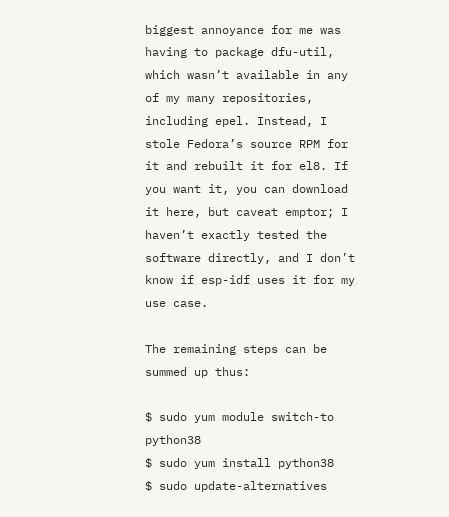biggest annoyance for me was having to package dfu-util, which wasn’t available in any of my many repositories, including epel. Instead, I stole Fedora’s source RPM for it and rebuilt it for el8. If you want it, you can download it here, but caveat emptor; I haven’t exactly tested the software directly, and I don’t know if esp-idf uses it for my use case.

The remaining steps can be summed up thus:

$ sudo yum module switch-to python38
$ sudo yum install python38
$ sudo update-alternatives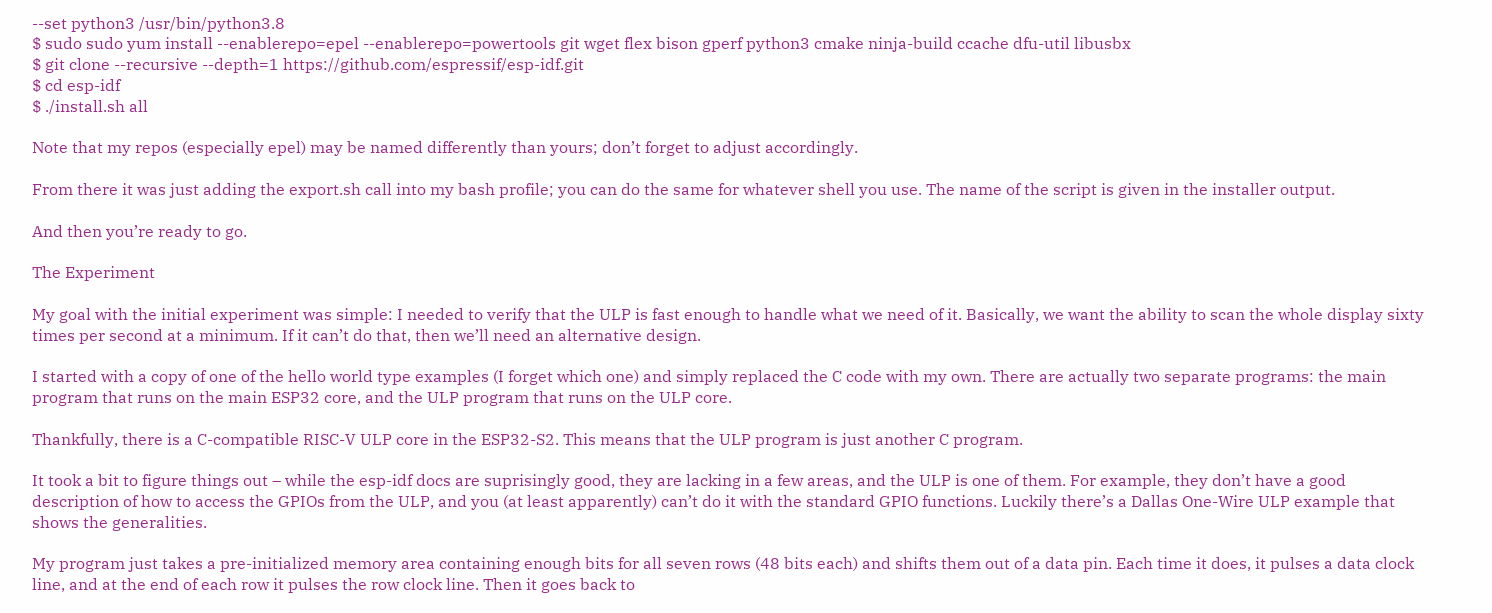--set python3 /usr/bin/python3.8
$ sudo sudo yum install --enablerepo=epel --enablerepo=powertools git wget flex bison gperf python3 cmake ninja-build ccache dfu-util libusbx
$ git clone --recursive --depth=1 https://github.com/espressif/esp-idf.git
$ cd esp-idf
$ ./install.sh all

Note that my repos (especially epel) may be named differently than yours; don’t forget to adjust accordingly.

From there it was just adding the export.sh call into my bash profile; you can do the same for whatever shell you use. The name of the script is given in the installer output.

And then you’re ready to go.

The Experiment

My goal with the initial experiment was simple: I needed to verify that the ULP is fast enough to handle what we need of it. Basically, we want the ability to scan the whole display sixty times per second at a minimum. If it can’t do that, then we’ll need an alternative design.

I started with a copy of one of the hello world type examples (I forget which one) and simply replaced the C code with my own. There are actually two separate programs: the main program that runs on the main ESP32 core, and the ULP program that runs on the ULP core.

Thankfully, there is a C-compatible RISC-V ULP core in the ESP32-S2. This means that the ULP program is just another C program.

It took a bit to figure things out – while the esp-idf docs are suprisingly good, they are lacking in a few areas, and the ULP is one of them. For example, they don’t have a good description of how to access the GPIOs from the ULP, and you (at least apparently) can’t do it with the standard GPIO functions. Luckily there’s a Dallas One-Wire ULP example that shows the generalities.

My program just takes a pre-initialized memory area containing enough bits for all seven rows (48 bits each) and shifts them out of a data pin. Each time it does, it pulses a data clock line, and at the end of each row it pulses the row clock line. Then it goes back to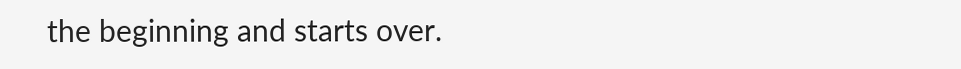the beginning and starts over.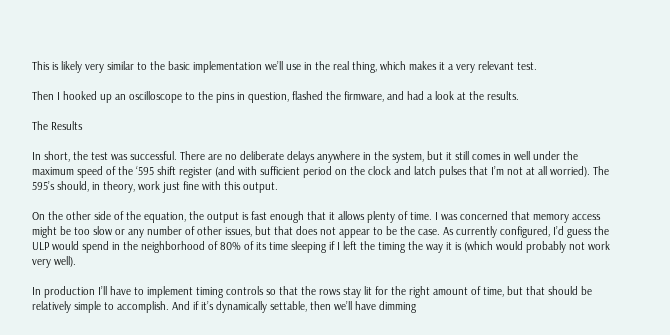This is likely very similar to the basic implementation we’ll use in the real thing, which makes it a very relevant test.

Then I hooked up an oscilloscope to the pins in question, flashed the firmware, and had a look at the results.

The Results

In short, the test was successful. There are no deliberate delays anywhere in the system, but it still comes in well under the maximum speed of the ‘595 shift register (and with sufficient period on the clock and latch pulses that I’m not at all worried). The 595’s should, in theory, work just fine with this output.

On the other side of the equation, the output is fast enough that it allows plenty of time. I was concerned that memory access might be too slow or any number of other issues, but that does not appear to be the case. As currently configured, I’d guess the ULP would spend in the neighborhood of 80% of its time sleeping if I left the timing the way it is (which would probably not work very well).

In production I’ll have to implement timing controls so that the rows stay lit for the right amount of time, but that should be relatively simple to accomplish. And if it’s dynamically settable, then we’ll have dimming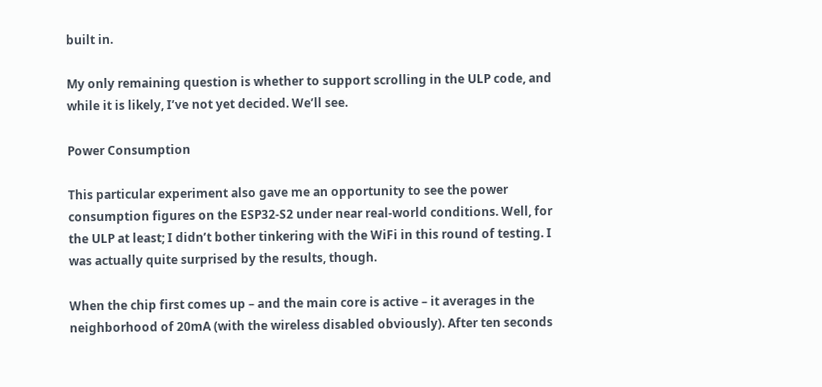built in.

My only remaining question is whether to support scrolling in the ULP code, and while it is likely, I’ve not yet decided. We’ll see.

Power Consumption

This particular experiment also gave me an opportunity to see the power consumption figures on the ESP32-S2 under near real-world conditions. Well, for the ULP at least; I didn’t bother tinkering with the WiFi in this round of testing. I was actually quite surprised by the results, though.

When the chip first comes up – and the main core is active – it averages in the neighborhood of 20mA (with the wireless disabled obviously). After ten seconds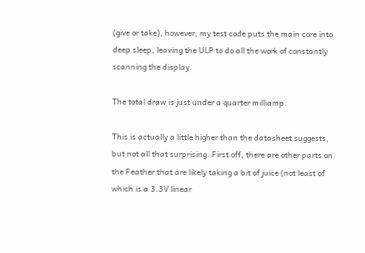(give or take), however, my test code puts the main core into deep sleep, leaving the ULP to do all the work of constantly scanning the display.

The total draw is just under a quarter milliamp.

This is actually a little higher than the datasheet suggests, but not all that surprising. First off, there are other parts on the Feather that are likely taking a bit of juice (not least of which is a 3.3V linear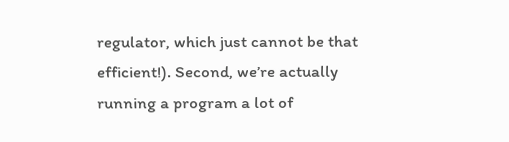regulator, which just cannot be that efficient!). Second, we’re actually running a program a lot of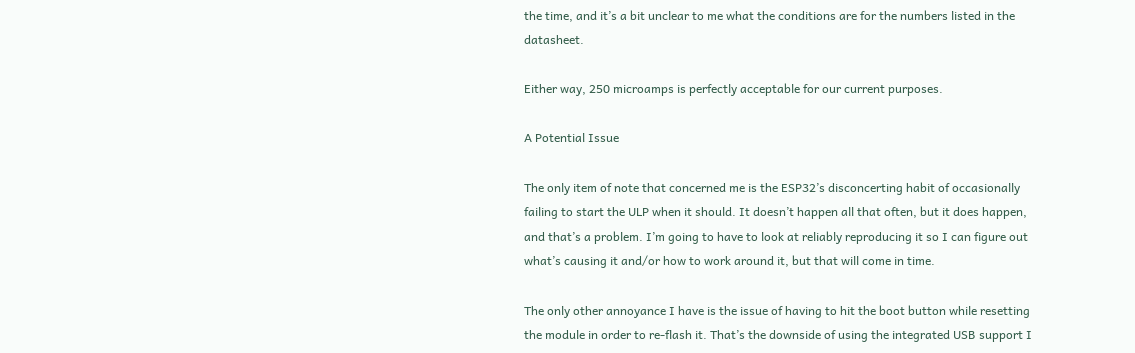the time, and it’s a bit unclear to me what the conditions are for the numbers listed in the datasheet.

Either way, 250 microamps is perfectly acceptable for our current purposes.

A Potential Issue

The only item of note that concerned me is the ESP32’s disconcerting habit of occasionally failing to start the ULP when it should. It doesn’t happen all that often, but it does happen, and that’s a problem. I’m going to have to look at reliably reproducing it so I can figure out what’s causing it and/or how to work around it, but that will come in time.

The only other annoyance I have is the issue of having to hit the boot button while resetting the module in order to re-flash it. That’s the downside of using the integrated USB support I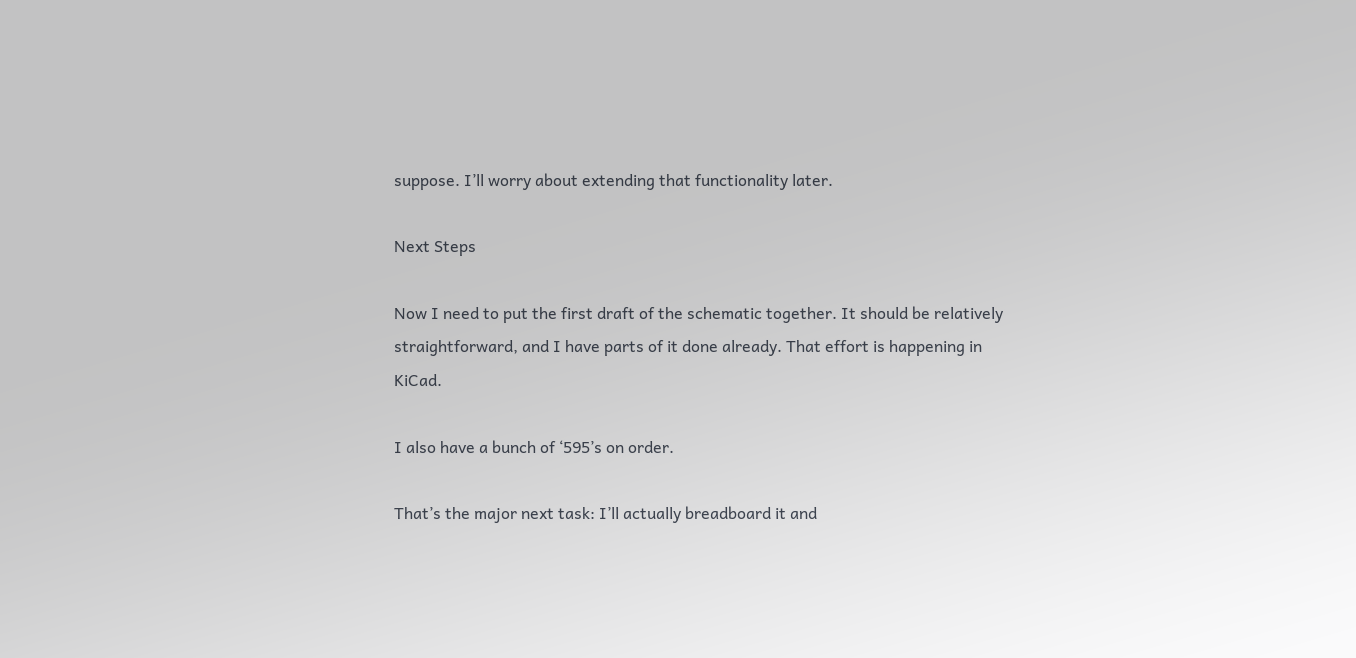suppose. I’ll worry about extending that functionality later.

Next Steps

Now I need to put the first draft of the schematic together. It should be relatively straightforward, and I have parts of it done already. That effort is happening in KiCad.

I also have a bunch of ‘595’s on order.

That’s the major next task: I’ll actually breadboard it and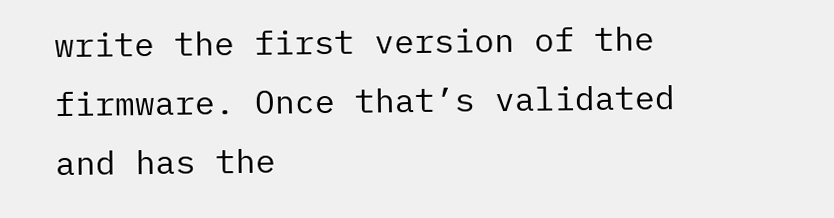write the first version of the firmware. Once that’s validated and has the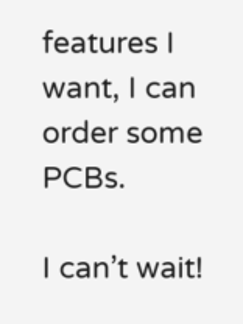features I want, I can order some PCBs.

I can’t wait!